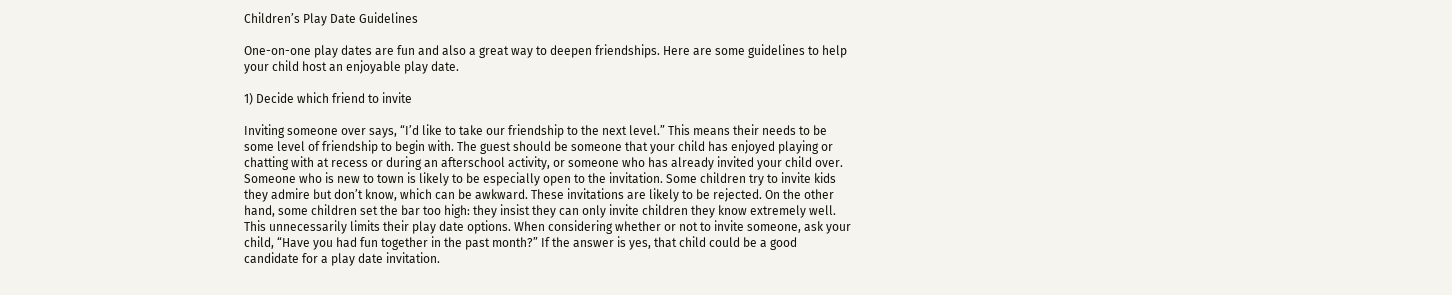Children’s Play Date Guidelines

One-on-one play dates are fun and also a great way to deepen friendships. Here are some guidelines to help your child host an enjoyable play date.

1) Decide which friend to invite

Inviting someone over says, “I’d like to take our friendship to the next level.” This means their needs to be some level of friendship to begin with. The guest should be someone that your child has enjoyed playing or chatting with at recess or during an afterschool activity, or someone who has already invited your child over. Someone who is new to town is likely to be especially open to the invitation. Some children try to invite kids they admire but don’t know, which can be awkward. These invitations are likely to be rejected. On the other hand, some children set the bar too high: they insist they can only invite children they know extremely well. This unnecessarily limits their play date options. When considering whether or not to invite someone, ask your child, “Have you had fun together in the past month?” If the answer is yes, that child could be a good candidate for a play date invitation.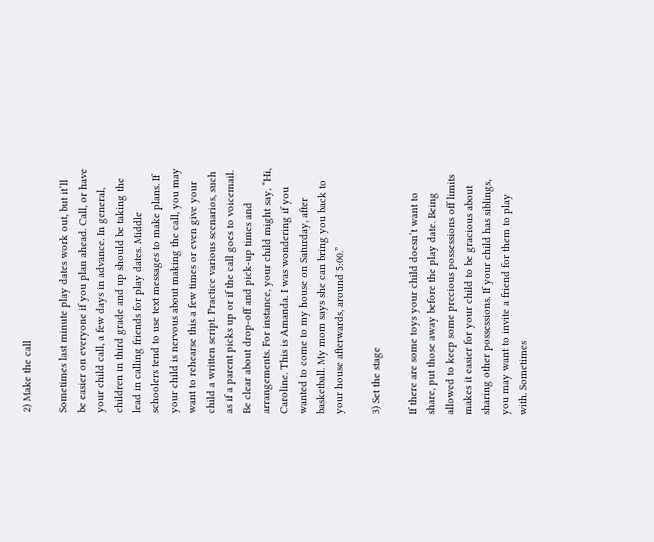2) Make the call

Sometimes last minute play dates work out, but it’ll be easier on everyone if you plan ahead. Call, or have your child call, a few days in advance. In general, children in third grade and up should be taking the lead in calling friends for play dates. Middle schoolers tend to use text messages to make plans. If your child is nervous about making the call, you may want to rehearse this a few times or even give your child a written script. Practice various scenarios, such as if a parent picks up or if the call goes to voicemail. Be clear about drop-off and pick-up times and arrangements. For instance, your child might say, “Hi, Caroline. This is Amanda. I was wondering if you wanted to come to my house on Saturday, after basketball. My mom says she can bring you back to your house afterwards, around 5:00.”

3) Set the stage

If there are some toys your child doesn’t want to share, put those away before the play date. Being allowed to keep some precious possessions off limits makes it easier for your child to be gracious about sharing other possessions. If your child has siblings, you may want to invite a friend for them to play with. Sometimes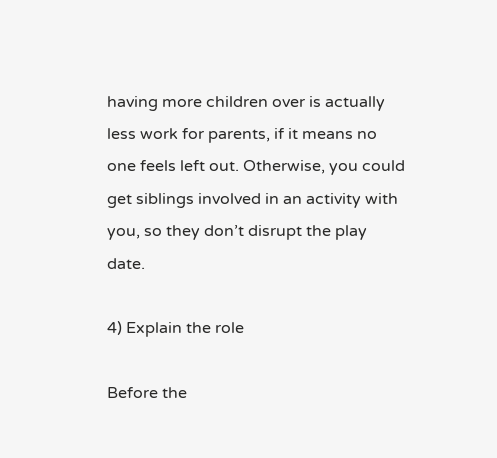having more children over is actually less work for parents, if it means no one feels left out. Otherwise, you could get siblings involved in an activity with you, so they don’t disrupt the play date.

4) Explain the role

Before the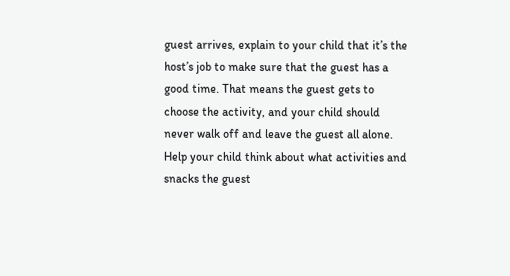guest arrives, explain to your child that it’s the host’s job to make sure that the guest has a good time. That means the guest gets to choose the activity, and your child should never walk off and leave the guest all alone. Help your child think about what activities and snacks the guest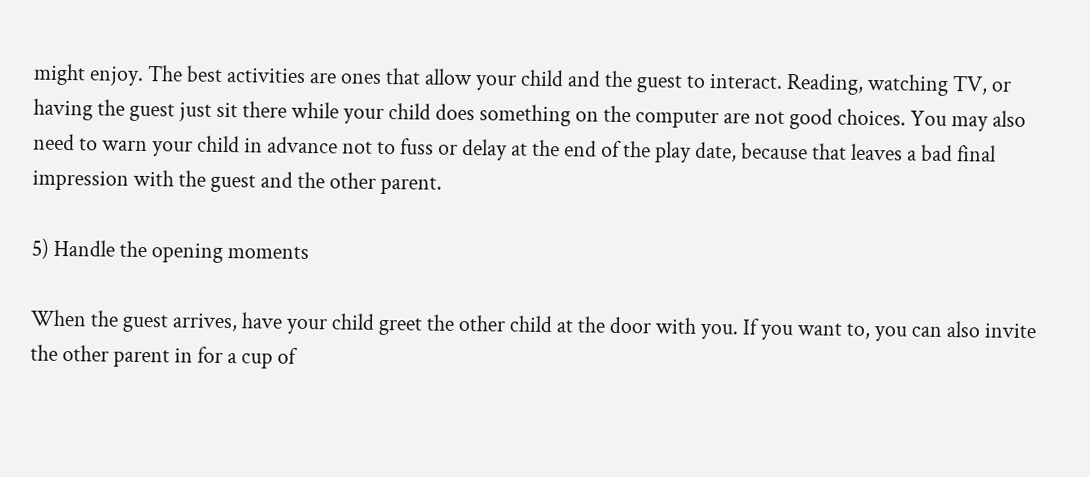might enjoy. The best activities are ones that allow your child and the guest to interact. Reading, watching TV, or having the guest just sit there while your child does something on the computer are not good choices. You may also need to warn your child in advance not to fuss or delay at the end of the play date, because that leaves a bad final impression with the guest and the other parent.

5) Handle the opening moments

When the guest arrives, have your child greet the other child at the door with you. If you want to, you can also invite the other parent in for a cup of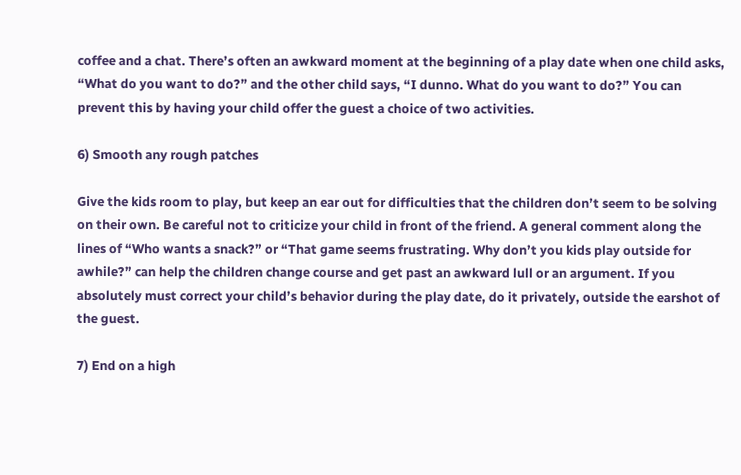coffee and a chat. There’s often an awkward moment at the beginning of a play date when one child asks, “What do you want to do?” and the other child says, “I dunno. What do you want to do?” You can prevent this by having your child offer the guest a choice of two activities.

6) Smooth any rough patches

Give the kids room to play, but keep an ear out for difficulties that the children don’t seem to be solving on their own. Be careful not to criticize your child in front of the friend. A general comment along the lines of “Who wants a snack?” or “That game seems frustrating. Why don’t you kids play outside for awhile?” can help the children change course and get past an awkward lull or an argument. If you absolutely must correct your child’s behavior during the play date, do it privately, outside the earshot of the guest.

7) End on a high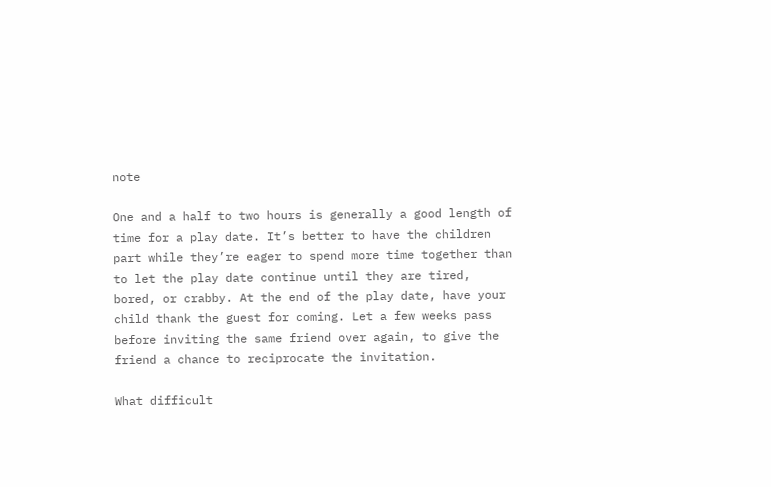note

One and a half to two hours is generally a good length of time for a play date. It’s better to have the children part while they’re eager to spend more time together than to let the play date continue until they are tired, bored, or crabby. At the end of the play date, have your child thank the guest for coming. Let a few weeks pass before inviting the same friend over again, to give the friend a chance to reciprocate the invitation.

What difficult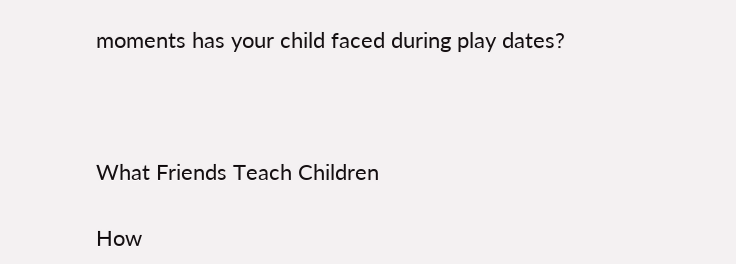moments has your child faced during play dates?



What Friends Teach Children

How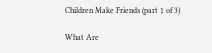Children Make Friends (part 1 of 3)

What Are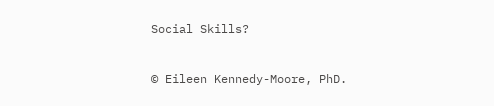Social Skills?


© Eileen Kennedy-Moore, PhD.